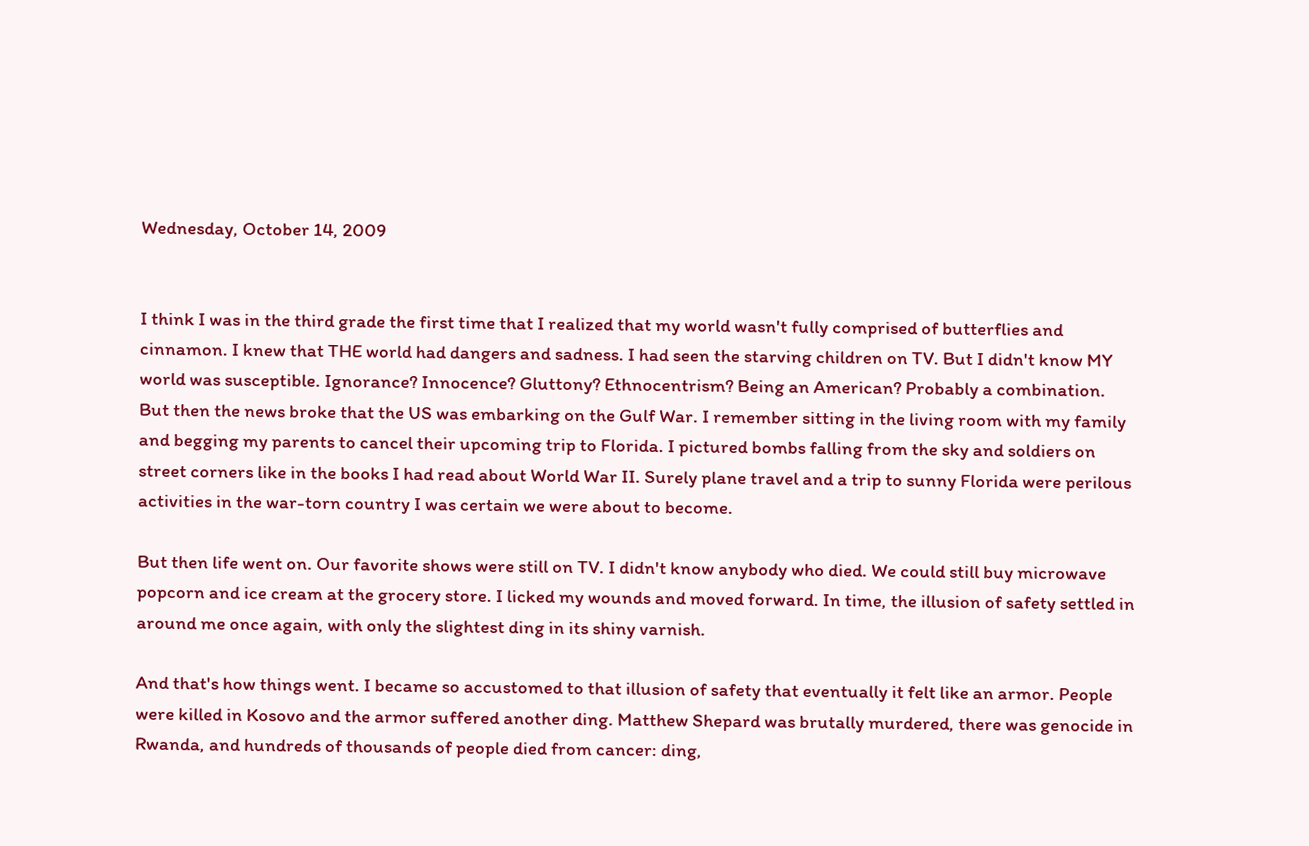Wednesday, October 14, 2009


I think I was in the third grade the first time that I realized that my world wasn't fully comprised of butterflies and cinnamon. I knew that THE world had dangers and sadness. I had seen the starving children on TV. But I didn't know MY world was susceptible. Ignorance? Innocence? Gluttony? Ethnocentrism? Being an American? Probably a combination. But then the news broke that the US was embarking on the Gulf War. I remember sitting in the living room with my family and begging my parents to cancel their upcoming trip to Florida. I pictured bombs falling from the sky and soldiers on street corners like in the books I had read about World War II. Surely plane travel and a trip to sunny Florida were perilous activities in the war-torn country I was certain we were about to become.

But then life went on. Our favorite shows were still on TV. I didn't know anybody who died. We could still buy microwave popcorn and ice cream at the grocery store. I licked my wounds and moved forward. In time, the illusion of safety settled in around me once again, with only the slightest ding in its shiny varnish.

And that's how things went. I became so accustomed to that illusion of safety that eventually it felt like an armor. People were killed in Kosovo and the armor suffered another ding. Matthew Shepard was brutally murdered, there was genocide in Rwanda, and hundreds of thousands of people died from cancer: ding,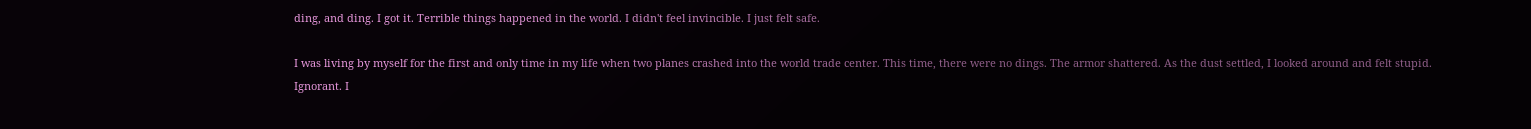ding, and ding. I got it. Terrible things happened in the world. I didn't feel invincible. I just felt safe.

I was living by myself for the first and only time in my life when two planes crashed into the world trade center. This time, there were no dings. The armor shattered. As the dust settled, I looked around and felt stupid. Ignorant. I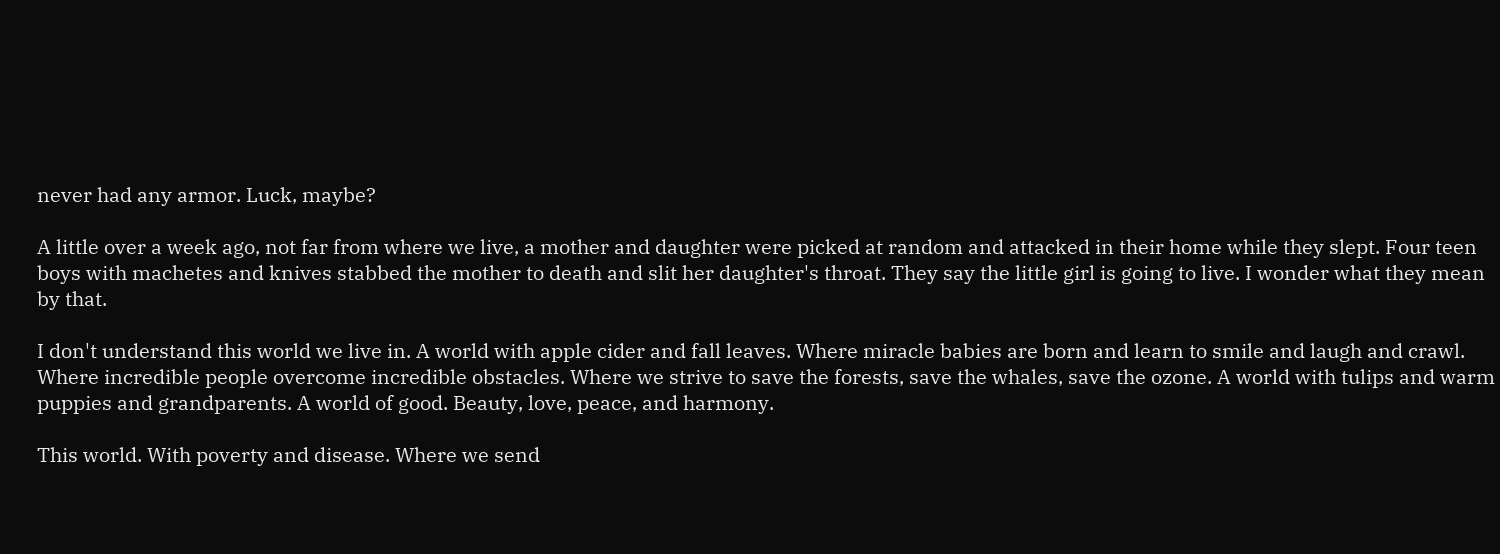never had any armor. Luck, maybe?

A little over a week ago, not far from where we live, a mother and daughter were picked at random and attacked in their home while they slept. Four teen boys with machetes and knives stabbed the mother to death and slit her daughter's throat. They say the little girl is going to live. I wonder what they mean by that.

I don't understand this world we live in. A world with apple cider and fall leaves. Where miracle babies are born and learn to smile and laugh and crawl. Where incredible people overcome incredible obstacles. Where we strive to save the forests, save the whales, save the ozone. A world with tulips and warm puppies and grandparents. A world of good. Beauty, love, peace, and harmony.

This world. With poverty and disease. Where we send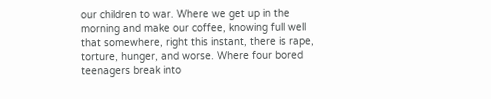our children to war. Where we get up in the morning and make our coffee, knowing full well that somewhere, right this instant, there is rape, torture, hunger, and worse. Where four bored teenagers break into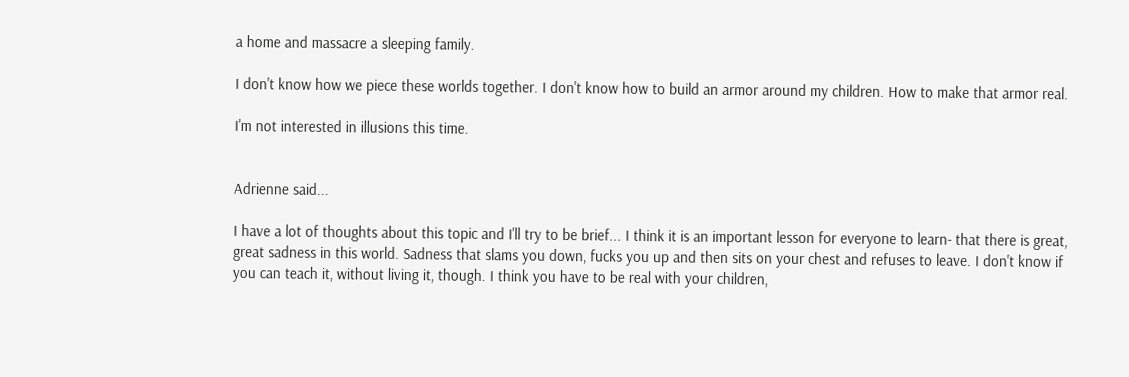a home and massacre a sleeping family.

I don't know how we piece these worlds together. I don't know how to build an armor around my children. How to make that armor real.

I'm not interested in illusions this time.


Adrienne said...

I have a lot of thoughts about this topic and I'll try to be brief... I think it is an important lesson for everyone to learn- that there is great, great sadness in this world. Sadness that slams you down, fucks you up and then sits on your chest and refuses to leave. I don't know if you can teach it, without living it, though. I think you have to be real with your children,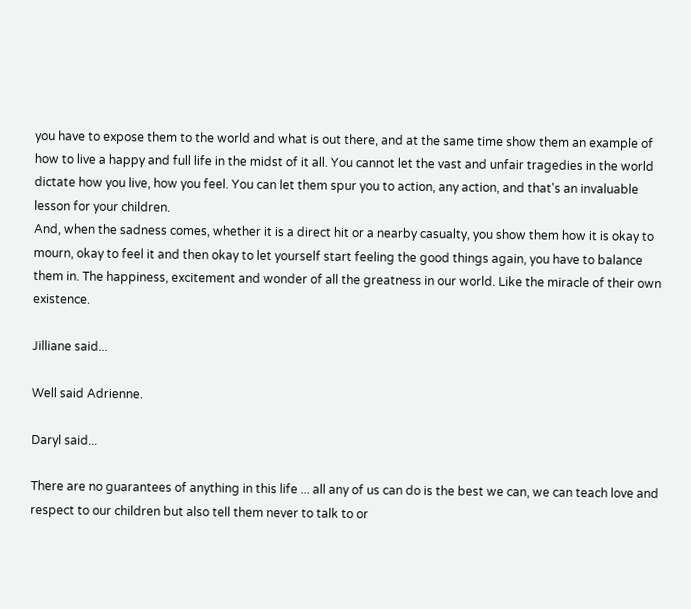you have to expose them to the world and what is out there, and at the same time show them an example of how to live a happy and full life in the midst of it all. You cannot let the vast and unfair tragedies in the world dictate how you live, how you feel. You can let them spur you to action, any action, and that's an invaluable lesson for your children.
And, when the sadness comes, whether it is a direct hit or a nearby casualty, you show them how it is okay to mourn, okay to feel it and then okay to let yourself start feeling the good things again, you have to balance them in. The happiness, excitement and wonder of all the greatness in our world. Like the miracle of their own existence.

Jilliane said...

Well said Adrienne.

Daryl said...

There are no guarantees of anything in this life ... all any of us can do is the best we can, we can teach love and respect to our children but also tell them never to talk to or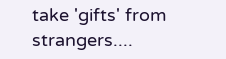take 'gifts' from strangers....